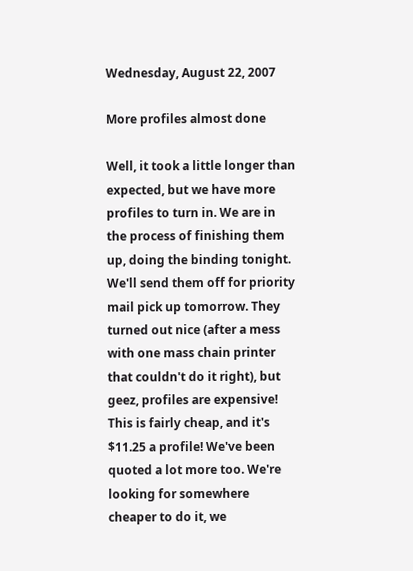Wednesday, August 22, 2007

More profiles almost done

Well, it took a little longer than expected, but we have more profiles to turn in. We are in the process of finishing them up, doing the binding tonight. We'll send them off for priority mail pick up tomorrow. They turned out nice (after a mess with one mass chain printer that couldn't do it right), but geez, profiles are expensive! This is fairly cheap, and it's $11.25 a profile! We've been quoted a lot more too. We're looking for somewhere cheaper to do it, we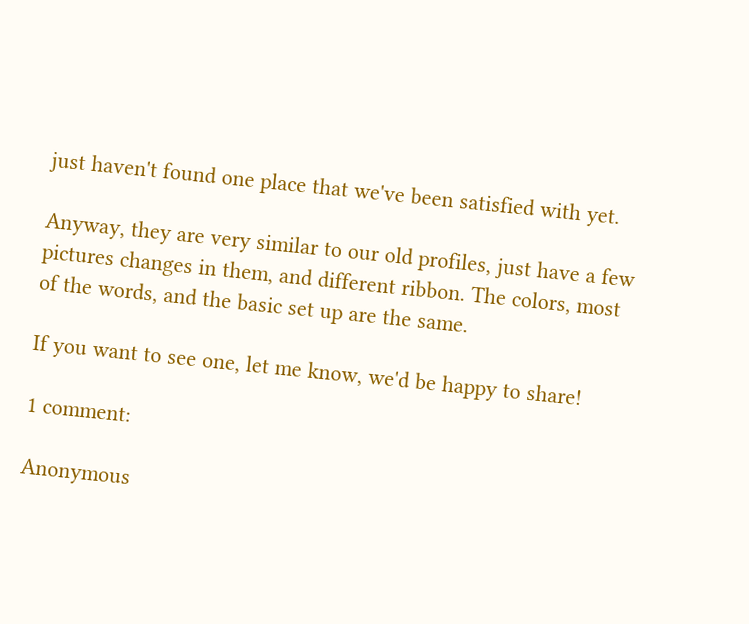just haven't found one place that we've been satisfied with yet.

Anyway, they are very similar to our old profiles, just have a few pictures changes in them, and different ribbon. The colors, most of the words, and the basic set up are the same.

If you want to see one, let me know, we'd be happy to share!

1 comment:

Anonymous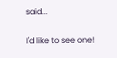said...

I'd like to see one!